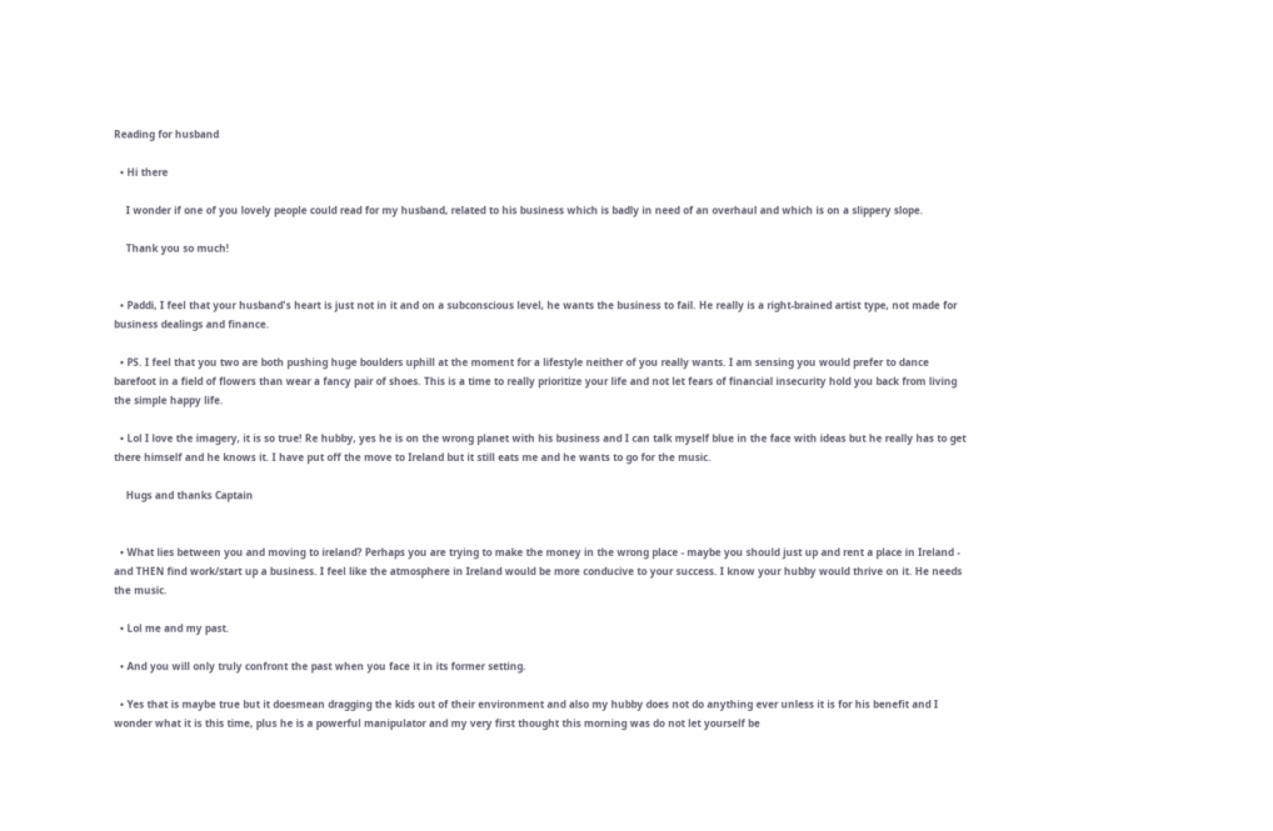Reading for husband

  • Hi there

    I wonder if one of you lovely people could read for my husband, related to his business which is badly in need of an overhaul and which is on a slippery slope.

    Thank you so much!


  • Paddi, I feel that your husband's heart is just not in it and on a subconscious level, he wants the business to fail. He really is a right-brained artist type, not made for business dealings and finance.

  • PS. I feel that you two are both pushing huge boulders uphill at the moment for a lifestyle neither of you really wants. I am sensing you would prefer to dance barefoot in a field of flowers than wear a fancy pair of shoes. This is a time to really prioritize your life and not let fears of financial insecurity hold you back from living the simple happy life.

  • Lol I love the imagery, it is so true! Re hubby, yes he is on the wrong planet with his business and I can talk myself blue in the face with ideas but he really has to get there himself and he knows it. I have put off the move to Ireland but it still eats me and he wants to go for the music.

    Hugs and thanks Captain


  • What lies between you and moving to ireland? Perhaps you are trying to make the money in the wrong place - maybe you should just up and rent a place in Ireland - and THEN find work/start up a business. I feel like the atmosphere in Ireland would be more conducive to your success. I know your hubby would thrive on it. He needs the music.

  • Lol me and my past.

  • And you will only truly confront the past when you face it in its former setting.

  • Yes that is maybe true but it doesmean dragging the kids out of their environment and also my hubby does not do anything ever unless it is for his benefit and I wonder what it is this time, plus he is a powerful manipulator and my very first thought this morning was do not let yourself be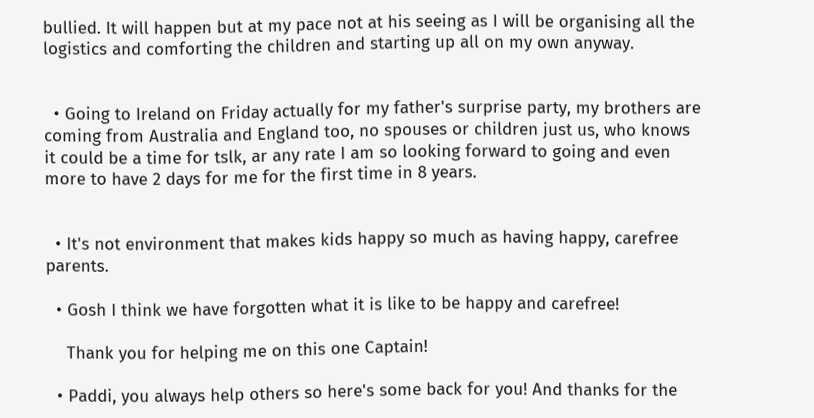bullied. It will happen but at my pace not at his seeing as I will be organising all the logistics and comforting the children and starting up all on my own anyway.


  • Going to Ireland on Friday actually for my father's surprise party, my brothers are coming from Australia and England too, no spouses or children just us, who knows it could be a time for tslk, ar any rate I am so looking forward to going and even more to have 2 days for me for the first time in 8 years.


  • It's not environment that makes kids happy so much as having happy, carefree parents.

  • Gosh I think we have forgotten what it is like to be happy and carefree!

    Thank you for helping me on this one Captain!

  • Paddi, you always help others so here's some back for you! And thanks for the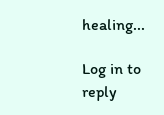healing...

Log in to reply